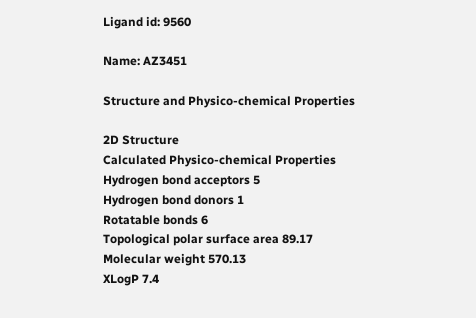Ligand id: 9560

Name: AZ3451

Structure and Physico-chemical Properties

2D Structure
Calculated Physico-chemical Properties
Hydrogen bond acceptors 5
Hydrogen bond donors 1
Rotatable bonds 6
Topological polar surface area 89.17
Molecular weight 570.13
XLogP 7.4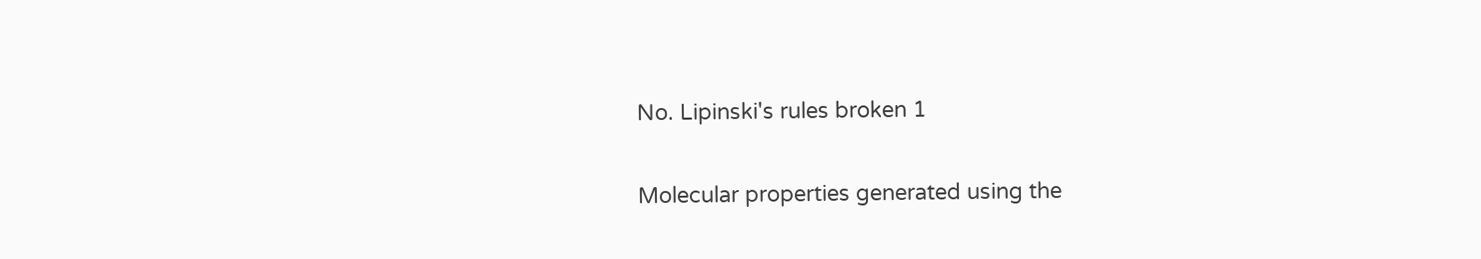No. Lipinski's rules broken 1

Molecular properties generated using the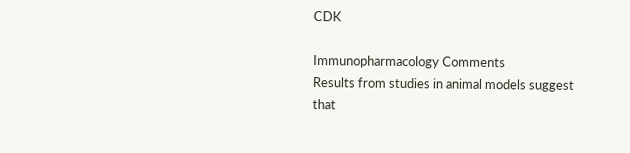CDK

Immunopharmacology Comments
Results from studies in animal models suggest that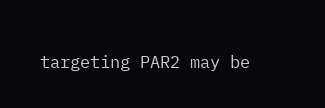targeting PAR2 may be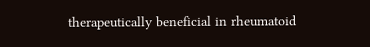therapeutically beneficial in rheumatoid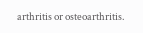arthritis or osteoarthritis.